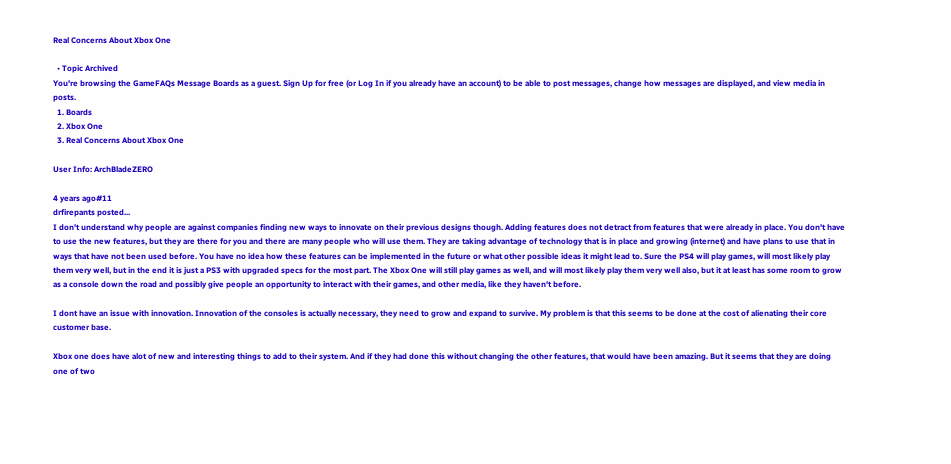Real Concerns About Xbox One

  • Topic Archived
You're browsing the GameFAQs Message Boards as a guest. Sign Up for free (or Log In if you already have an account) to be able to post messages, change how messages are displayed, and view media in posts.
  1. Boards
  2. Xbox One
  3. Real Concerns About Xbox One

User Info: ArchBladeZERO

4 years ago#11
drfirepants posted...
I don't understand why people are against companies finding new ways to innovate on their previous designs though. Adding features does not detract from features that were already in place. You don't have to use the new features, but they are there for you and there are many people who will use them. They are taking advantage of technology that is in place and growing (internet) and have plans to use that in ways that have not been used before. You have no idea how these features can be implemented in the future or what other possible ideas it might lead to. Sure the PS4 will play games, will most likely play them very well, but in the end it is just a PS3 with upgraded specs for the most part. The Xbox One will still play games as well, and will most likely play them very well also, but it at least has some room to grow as a console down the road and possibly give people an opportunity to interact with their games, and other media, like they haven't before.

I dont have an issue with innovation. Innovation of the consoles is actually necessary, they need to grow and expand to survive. My problem is that this seems to be done at the cost of alienating their core customer base.

Xbox one does have alot of new and interesting things to add to their system. And if they had done this without changing the other features, that would have been amazing. But it seems that they are doing one of two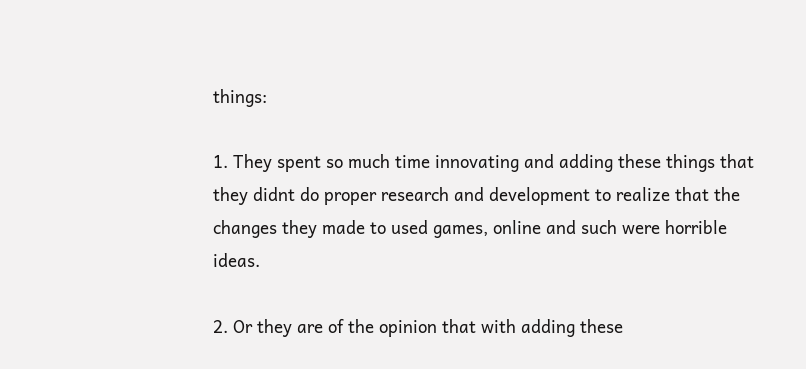things:

1. They spent so much time innovating and adding these things that they didnt do proper research and development to realize that the changes they made to used games, online and such were horrible ideas.

2. Or they are of the opinion that with adding these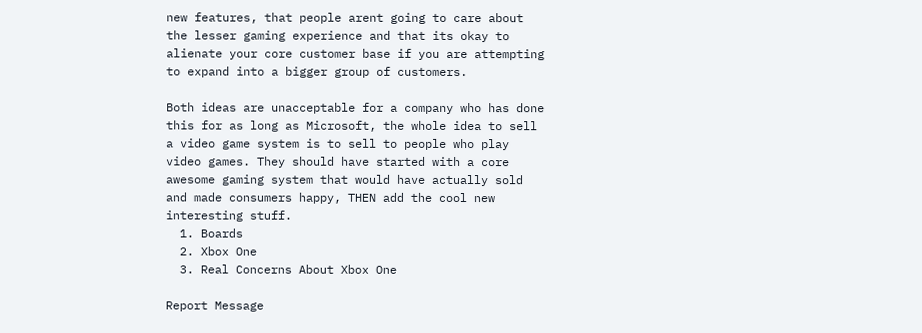new features, that people arent going to care about the lesser gaming experience and that its okay to alienate your core customer base if you are attempting to expand into a bigger group of customers.

Both ideas are unacceptable for a company who has done this for as long as Microsoft, the whole idea to sell a video game system is to sell to people who play video games. They should have started with a core awesome gaming system that would have actually sold and made consumers happy, THEN add the cool new interesting stuff.
  1. Boards
  2. Xbox One
  3. Real Concerns About Xbox One

Report Message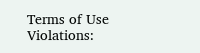Terms of Use Violations: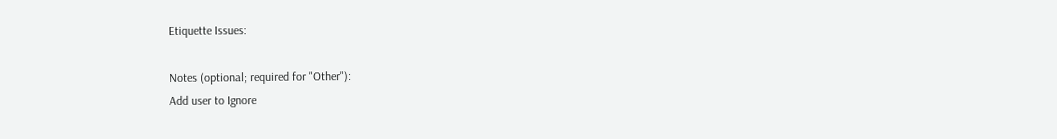Etiquette Issues:

Notes (optional; required for "Other"):
Add user to Ignore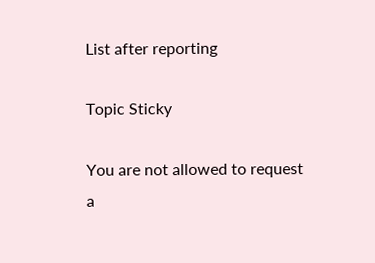List after reporting

Topic Sticky

You are not allowed to request a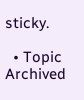sticky.

  • Topic Archived